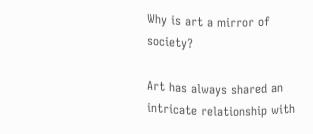Why is art a mirror of society?

Art has always shared an intricate relationship with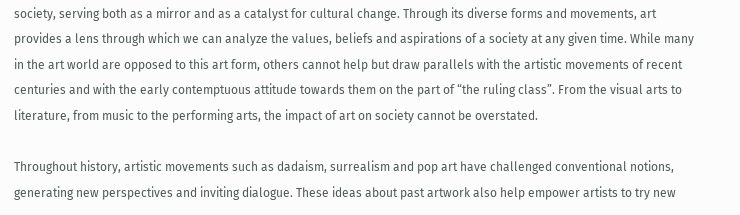society, serving both as a mirror and as a catalyst for cultural change. Through its diverse forms and movements, art provides a lens through which we can analyze the values, beliefs and aspirations of a society at any given time. While many in the art world are opposed to this art form, others cannot help but draw parallels with the artistic movements of recent centuries and with the early contemptuous attitude towards them on the part of “the ruling class”. From the visual arts to literature, from music to the performing arts, the impact of art on society cannot be overstated.

Throughout history, artistic movements such as dadaism, surrealism and pop art have challenged conventional notions, generating new perspectives and inviting dialogue. These ideas about past artwork also help empower artists to try new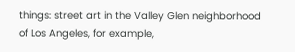things: street art in the Valley Glen neighborhood of Los Angeles, for example,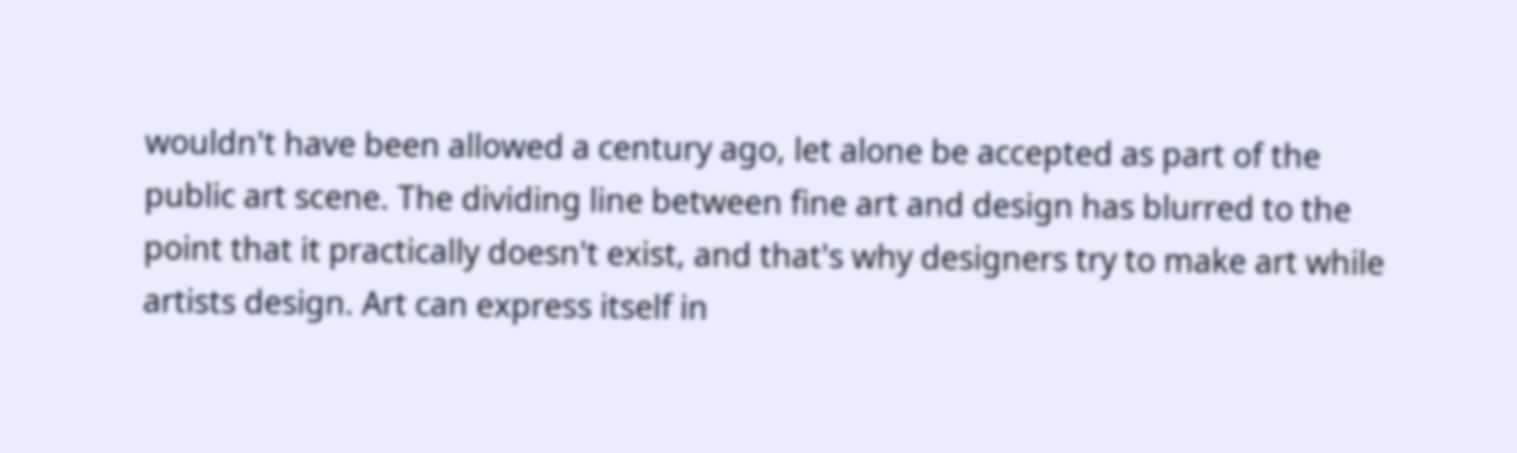wouldn't have been allowed a century ago, let alone be accepted as part of the public art scene. The dividing line between fine art and design has blurred to the point that it practically doesn't exist, and that's why designers try to make art while artists design. Art can express itself in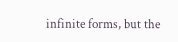infinite forms, but the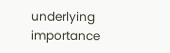underlying importance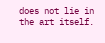does not lie in the art itself.